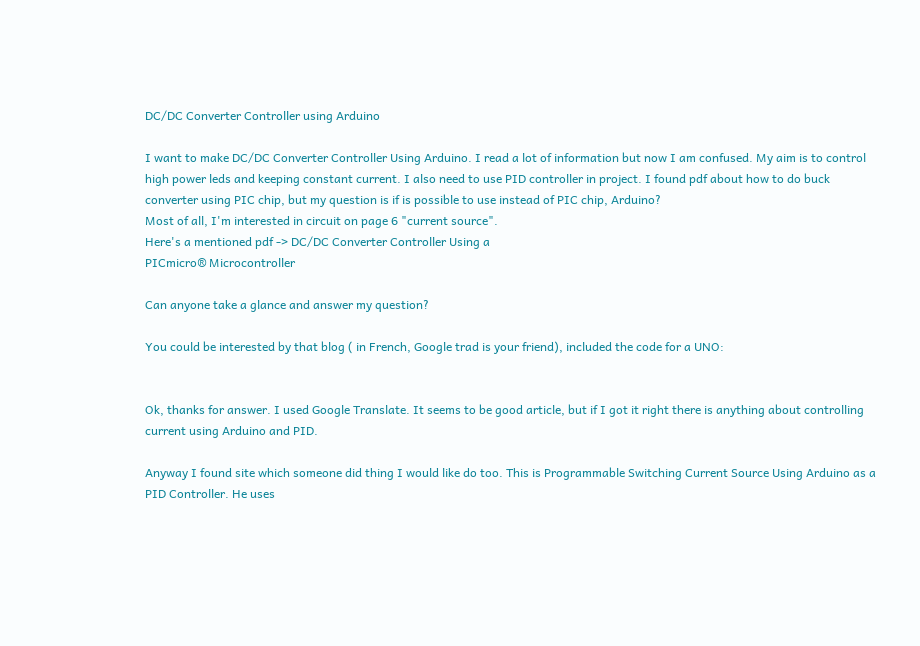DC/DC Converter Controller using Arduino

I want to make DC/DC Converter Controller Using Arduino. I read a lot of information but now I am confused. My aim is to control high power leds and keeping constant current. I also need to use PID controller in project. I found pdf about how to do buck converter using PIC chip, but my question is if is possible to use instead of PIC chip, Arduino?
Most of all, I'm interested in circuit on page 6 "current source".
Here's a mentioned pdf -> DC/DC Converter Controller Using a
PICmicro® Microcontroller

Can anyone take a glance and answer my question?

You could be interested by that blog ( in French, Google trad is your friend), included the code for a UNO:


Ok, thanks for answer. I used Google Translate. It seems to be good article, but if I got it right there is anything about controlling current using Arduino and PID.

Anyway I found site which someone did thing I would like do too. This is Programmable Switching Current Source Using Arduino as a PID Controller. He uses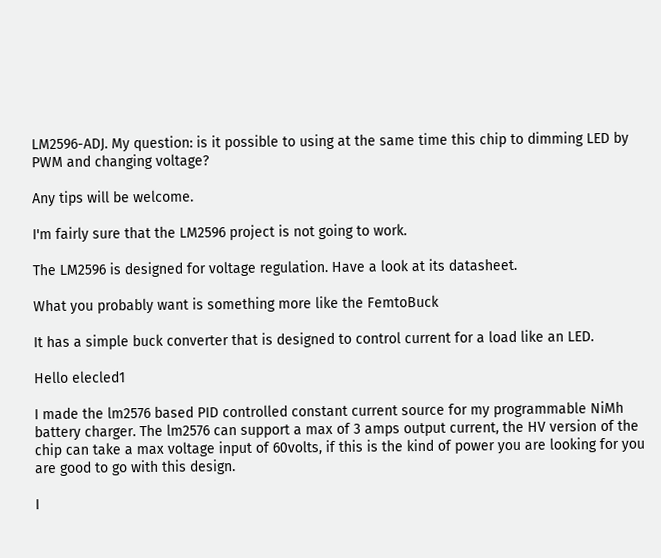LM2596-ADJ. My question: is it possible to using at the same time this chip to dimming LED by PWM and changing voltage?

Any tips will be welcome.

I'm fairly sure that the LM2596 project is not going to work.

The LM2596 is designed for voltage regulation. Have a look at its datasheet.

What you probably want is something more like the FemtoBuck

It has a simple buck converter that is designed to control current for a load like an LED.

Hello elecled1

I made the lm2576 based PID controlled constant current source for my programmable NiMh battery charger. The lm2576 can support a max of 3 amps output current, the HV version of the chip can take a max voltage input of 60volts, if this is the kind of power you are looking for you are good to go with this design.

I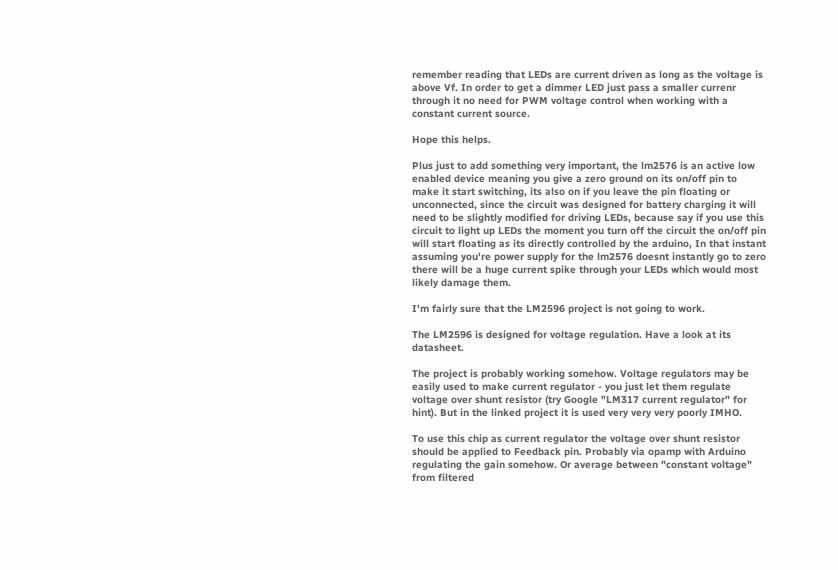remember reading that LEDs are current driven as long as the voltage is above Vf. In order to get a dimmer LED just pass a smaller currenr through it no need for PWM voltage control when working with a constant current source.

Hope this helps.

Plus just to add something very important, the lm2576 is an active low enabled device meaning you give a zero ground on its on/off pin to make it start switching, its also on if you leave the pin floating or unconnected, since the circuit was designed for battery charging it will need to be slightly modified for driving LEDs, because say if you use this circuit to light up LEDs the moment you turn off the circuit the on/off pin will start floating as its directly controlled by the arduino, In that instant assuming you're power supply for the lm2576 doesnt instantly go to zero there will be a huge current spike through your LEDs which would most likely damage them.

I'm fairly sure that the LM2596 project is not going to work.

The LM2596 is designed for voltage regulation. Have a look at its datasheet.

The project is probably working somehow. Voltage regulators may be easily used to make current regulator - you just let them regulate voltage over shunt resistor (try Google "LM317 current regulator" for hint). But in the linked project it is used very very very poorly IMHO.

To use this chip as current regulator the voltage over shunt resistor should be applied to Feedback pin. Probably via opamp with Arduino regulating the gain somehow. Or average between "constant voltage" from filtered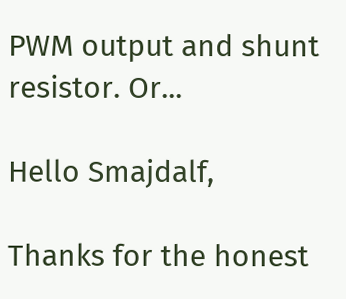PWM output and shunt resistor. Or...

Hello Smajdalf,

Thanks for the honest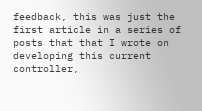feedback, this was just the first article in a series of posts that that I wrote on developing this current controller,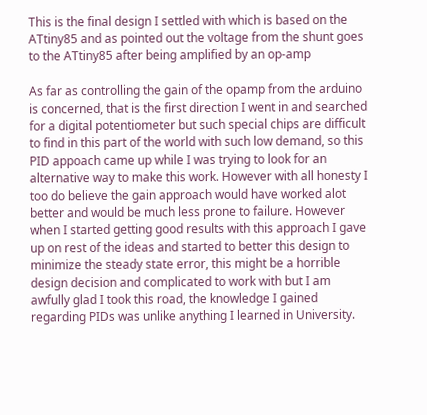This is the final design I settled with which is based on the ATtiny85 and as pointed out the voltage from the shunt goes to the ATtiny85 after being amplified by an op-amp

As far as controlling the gain of the opamp from the arduino is concerned, that is the first direction I went in and searched for a digital potentiometer but such special chips are difficult to find in this part of the world with such low demand, so this PID appoach came up while I was trying to look for an alternative way to make this work. However with all honesty I too do believe the gain approach would have worked alot better and would be much less prone to failure. However when I started getting good results with this approach I gave up on rest of the ideas and started to better this design to minimize the steady state error, this might be a horrible design decision and complicated to work with but I am awfully glad I took this road, the knowledge I gained regarding PIDs was unlike anything I learned in University.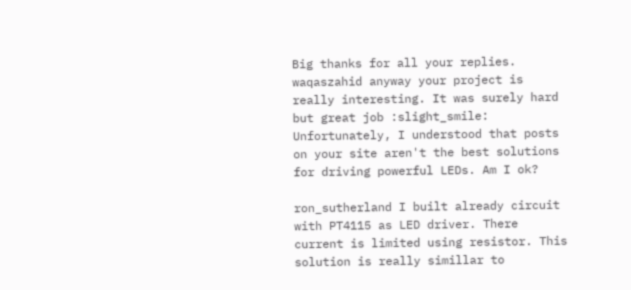Big thanks for all your replies.
waqaszahid anyway your project is really interesting. It was surely hard but great job :slight_smile:
Unfortunately, I understood that posts on your site aren't the best solutions for driving powerful LEDs. Am I ok?

ron_sutherland I built already circuit with PT4115 as LED driver. There current is limited using resistor. This solution is really simillar to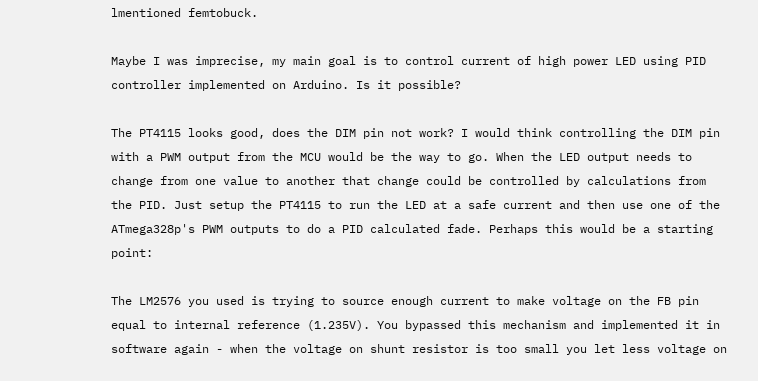lmentioned femtobuck.

Maybe I was imprecise, my main goal is to control current of high power LED using PID controller implemented on Arduino. Is it possible?

The PT4115 looks good, does the DIM pin not work? I would think controlling the DIM pin with a PWM output from the MCU would be the way to go. When the LED output needs to change from one value to another that change could be controlled by calculations from the PID. Just setup the PT4115 to run the LED at a safe current and then use one of the ATmega328p's PWM outputs to do a PID calculated fade. Perhaps this would be a starting point:

The LM2576 you used is trying to source enough current to make voltage on the FB pin equal to internal reference (1.235V). You bypassed this mechanism and implemented it in software again - when the voltage on shunt resistor is too small you let less voltage on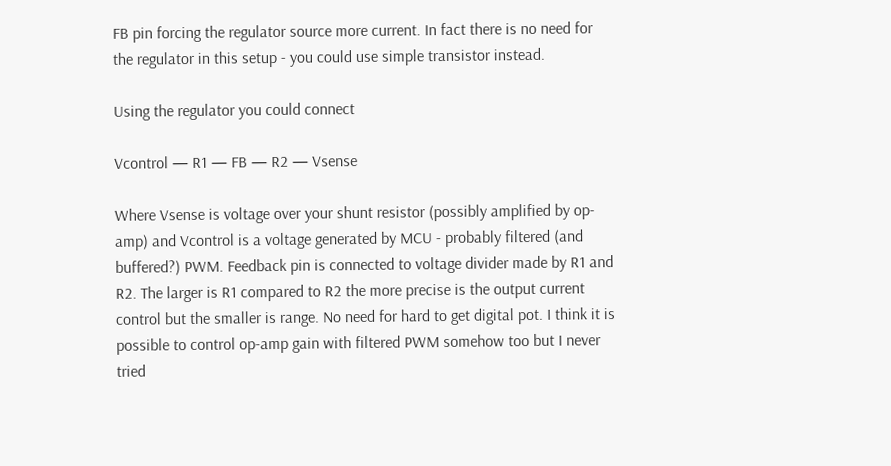FB pin forcing the regulator source more current. In fact there is no need for the regulator in this setup - you could use simple transistor instead.

Using the regulator you could connect

Vcontrol — R1 — FB — R2 — Vsense

Where Vsense is voltage over your shunt resistor (possibly amplified by op-amp) and Vcontrol is a voltage generated by MCU - probably filtered (and buffered?) PWM. Feedback pin is connected to voltage divider made by R1 and R2. The larger is R1 compared to R2 the more precise is the output current control but the smaller is range. No need for hard to get digital pot. I think it is possible to control op-amp gain with filtered PWM somehow too but I never tried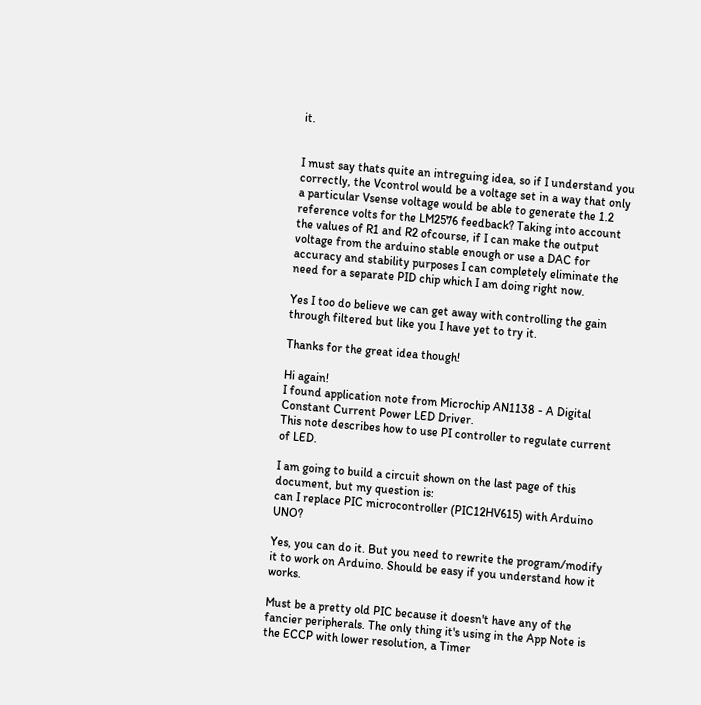it.


I must say thats quite an intreguing idea, so if I understand you correctly, the Vcontrol would be a voltage set in a way that only a particular Vsense voltage would be able to generate the 1.2 reference volts for the LM2576 feedback? Taking into account the values of R1 and R2 ofcourse, if I can make the output voltage from the arduino stable enough or use a DAC for accuracy and stability purposes I can completely eliminate the need for a separate PID chip which I am doing right now.

Yes I too do believe we can get away with controlling the gain through filtered but like you I have yet to try it.

Thanks for the great idea though!

Hi again!
I found application note from Microchip AN1138 - A Digital Constant Current Power LED Driver.
This note describes how to use PI controller to regulate current of LED.

I am going to build a circuit shown on the last page of this document, but my question is:
can I replace PIC microcontroller (PIC12HV615) with Arduino UNO?

Yes, you can do it. But you need to rewrite the program/modify it to work on Arduino. Should be easy if you understand how it works.

Must be a pretty old PIC because it doesn't have any of the fancier peripherals. The only thing it's using in the App Note is the ECCP with lower resolution, a Timer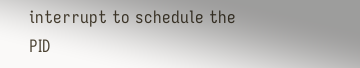interrupt to schedule the PID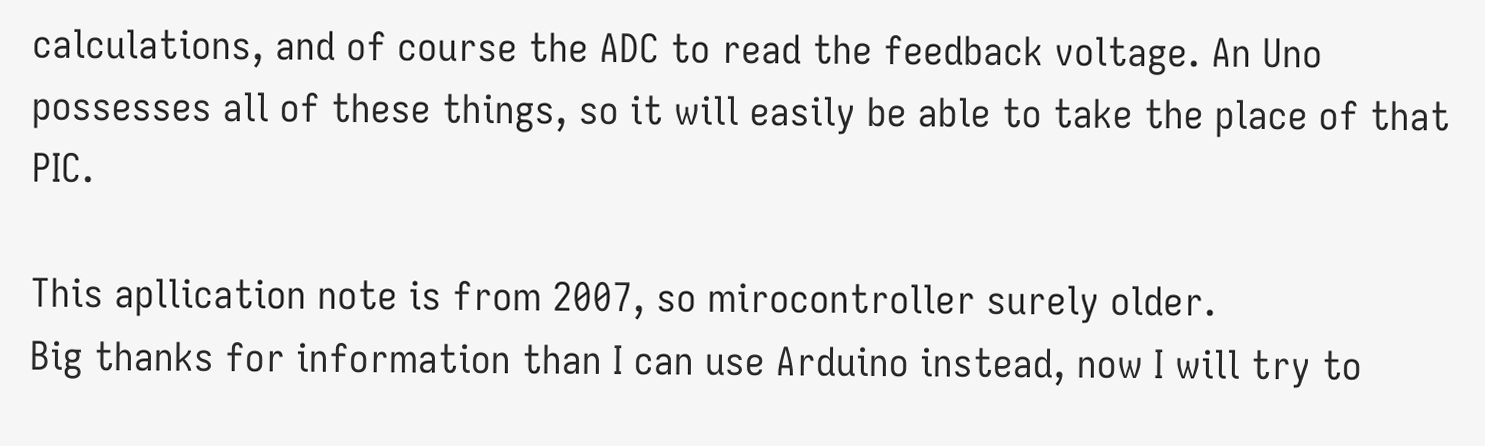calculations, and of course the ADC to read the feedback voltage. An Uno possesses all of these things, so it will easily be able to take the place of that PIC.

This apllication note is from 2007, so mirocontroller surely older.
Big thanks for information than I can use Arduino instead, now I will try to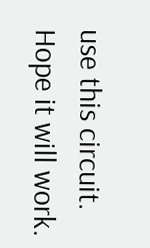use this circuit.
Hope it will work.